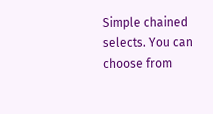Simple chained selects. You can choose from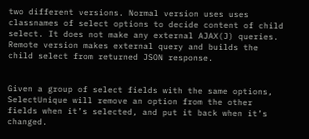two different versions. Normal version uses uses classnames of select options to decide content of child select. It does not make any external AJAX(J) queries. Remote version makes external query and builds the child select from returned JSON response.


Given a group of select fields with the same options, SelectUnique will remove an option from the other fields when it’s selected, and put it back when it’s changed.